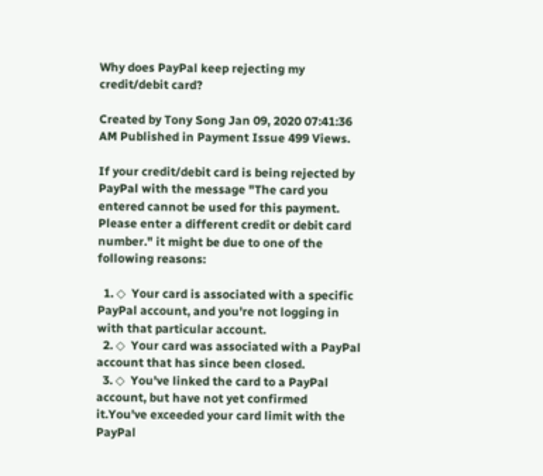Why does PayPal keep rejecting my credit/debit card?

Created by Tony Song Jan 09, 2020 07:41:36 AM Published in Payment Issue 499 Views.

If your credit/debit card is being rejected by PayPal with the message "The card you entered cannot be used for this payment. Please enter a different credit or debit card number." it might be due to one of the following reasons:

  1. ◇  Your card is associated with a specific PayPal account, and you're not logging in with that particular account.
  2. ◇  Your card was associated with a PayPal account that has since been closed.
  3. ◇  You've linked the card to a PayPal account, but have not yet confirmed it.You've exceeded your card limit with the PayPal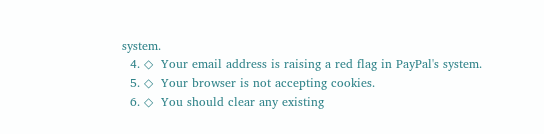system.
  4. ◇  Your email address is raising a red flag in PayPal's system.
  5. ◇  Your browser is not accepting cookies.
  6. ◇  You should clear any existing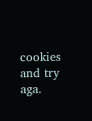cookies and try aga.